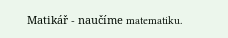Matikář - naučíme matematiku.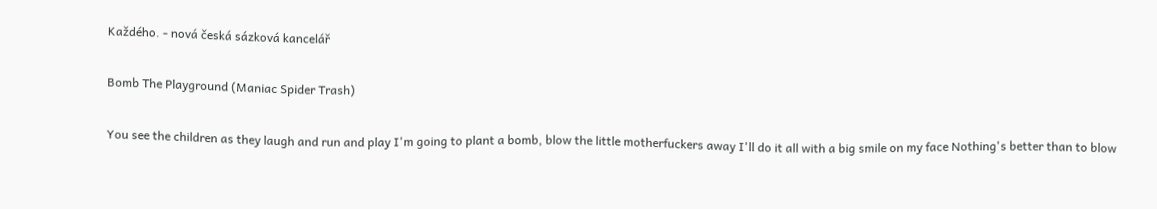Každého. - nová česká sázková kancelář

Bomb The Playground (Maniac Spider Trash)

You see the children as they laugh and run and play I'm going to plant a bomb, blow the little motherfuckers away I'll do it all with a big smile on my face Nothing's better than to blow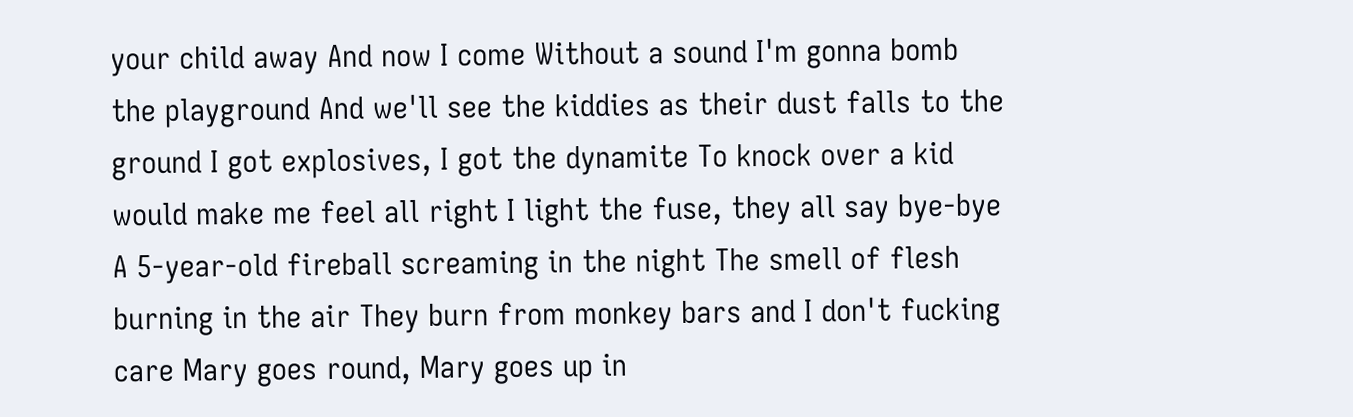your child away And now I come Without a sound I'm gonna bomb the playground And we'll see the kiddies as their dust falls to the ground I got explosives, I got the dynamite To knock over a kid would make me feel all right I light the fuse, they all say bye-bye A 5-year-old fireball screaming in the night The smell of flesh burning in the air They burn from monkey bars and I don't fucking care Mary goes round, Mary goes up in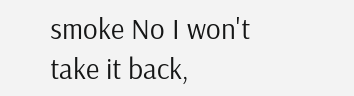smoke No I won't take it back,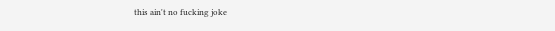this ain't no fucking joke